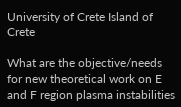University of Crete Island of Crete

What are the objective/needs for new theoretical work on E and F region plasma instabilities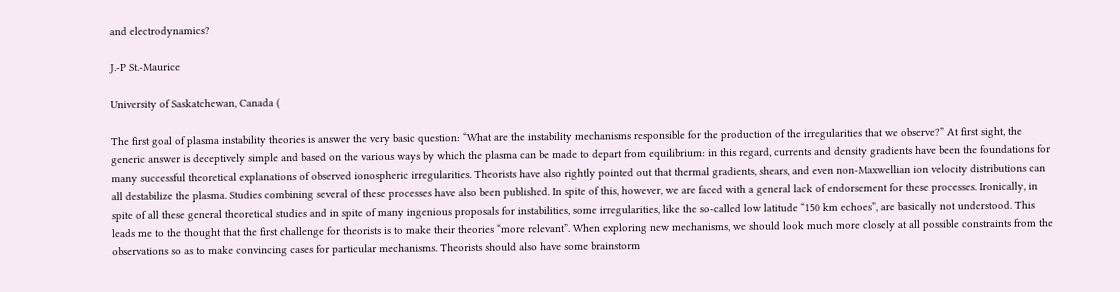and electrodynamics?

J.-P St.-Maurice

University of Saskatchewan, Canada (

The first goal of plasma instability theories is answer the very basic question: “What are the instability mechanisms responsible for the production of the irregularities that we observe?” At first sight, the generic answer is deceptively simple and based on the various ways by which the plasma can be made to depart from equilibrium: in this regard, currents and density gradients have been the foundations for many successful theoretical explanations of observed ionospheric irregularities. Theorists have also rightly pointed out that thermal gradients, shears, and even non-Maxwellian ion velocity distributions can all destabilize the plasma. Studies combining several of these processes have also been published. In spite of this, however, we are faced with a general lack of endorsement for these processes. Ironically, in spite of all these general theoretical studies and in spite of many ingenious proposals for instabilities, some irregularities, like the so-called low latitude “150 km echoes”, are basically not understood. This leads me to the thought that the first challenge for theorists is to make their theories “more relevant”. When exploring new mechanisms, we should look much more closely at all possible constraints from the observations so as to make convincing cases for particular mechanisms. Theorists should also have some brainstorm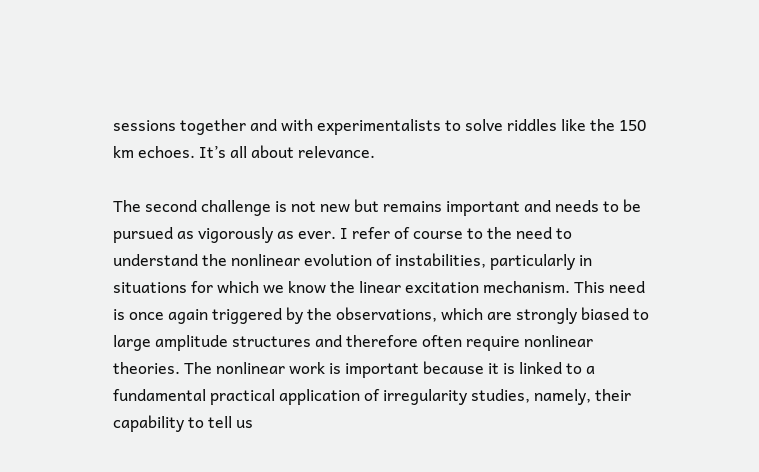sessions together and with experimentalists to solve riddles like the 150 km echoes. It’s all about relevance.

The second challenge is not new but remains important and needs to be pursued as vigorously as ever. I refer of course to the need to understand the nonlinear evolution of instabilities, particularly in situations for which we know the linear excitation mechanism. This need is once again triggered by the observations, which are strongly biased to large amplitude structures and therefore often require nonlinear theories. The nonlinear work is important because it is linked to a fundamental practical application of irregularity studies, namely, their capability to tell us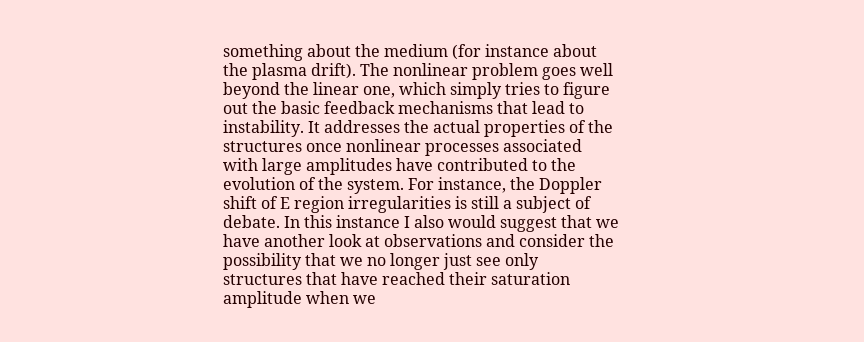something about the medium (for instance about the plasma drift). The nonlinear problem goes well beyond the linear one, which simply tries to figure out the basic feedback mechanisms that lead to instability. It addresses the actual properties of the structures once nonlinear processes associated with large amplitudes have contributed to the evolution of the system. For instance, the Doppler shift of E region irregularities is still a subject of debate. In this instance I also would suggest that we have another look at observations and consider the possibility that we no longer just see only structures that have reached their saturation amplitude when we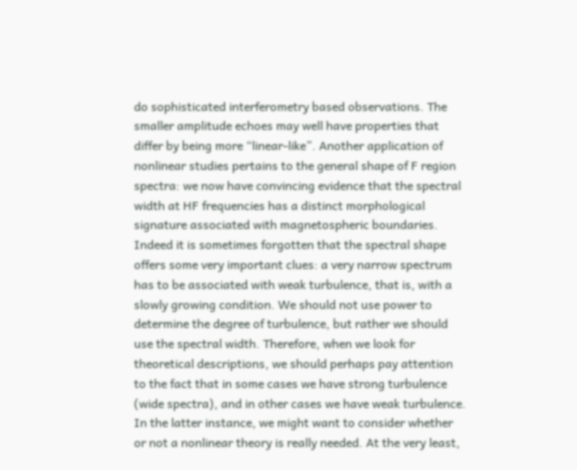do sophisticated interferometry based observations. The smaller amplitude echoes may well have properties that differ by being more “linear-like”. Another application of nonlinear studies pertains to the general shape of F region spectra: we now have convincing evidence that the spectral width at HF frequencies has a distinct morphological signature associated with magnetospheric boundaries. Indeed it is sometimes forgotten that the spectral shape offers some very important clues: a very narrow spectrum has to be associated with weak turbulence, that is, with a slowly growing condition. We should not use power to determine the degree of turbulence, but rather we should use the spectral width. Therefore, when we look for theoretical descriptions, we should perhaps pay attention to the fact that in some cases we have strong turbulence (wide spectra), and in other cases we have weak turbulence. In the latter instance, we might want to consider whether or not a nonlinear theory is really needed. At the very least,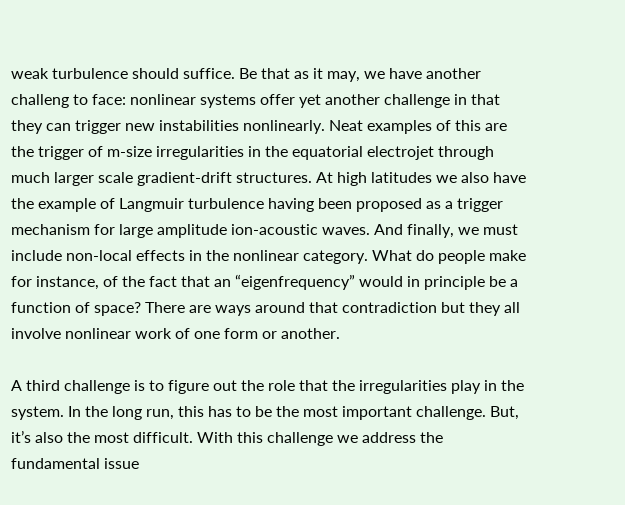weak turbulence should suffice. Be that as it may, we have another challeng to face: nonlinear systems offer yet another challenge in that they can trigger new instabilities nonlinearly. Neat examples of this are the trigger of m-size irregularities in the equatorial electrojet through much larger scale gradient-drift structures. At high latitudes we also have the example of Langmuir turbulence having been proposed as a trigger mechanism for large amplitude ion-acoustic waves. And finally, we must include non-local effects in the nonlinear category. What do people make for instance, of the fact that an “eigenfrequency” would in principle be a function of space? There are ways around that contradiction but they all involve nonlinear work of one form or another.

A third challenge is to figure out the role that the irregularities play in the system. In the long run, this has to be the most important challenge. But, it’s also the most difficult. With this challenge we address the fundamental issue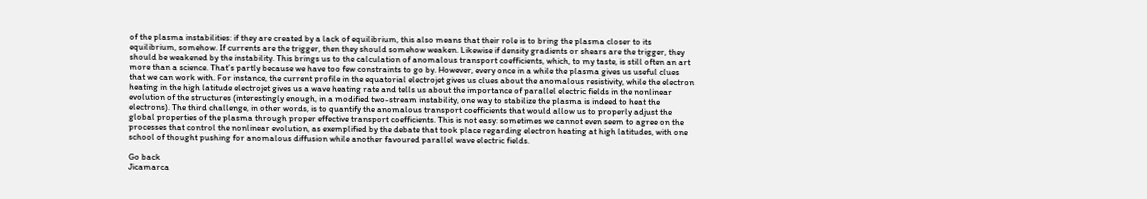of the plasma instabilities: if they are created by a lack of equilibrium, this also means that their role is to bring the plasma closer to its equilibrium, somehow. If currents are the trigger, then they should somehow weaken. Likewise if density gradients or shears are the trigger, they should be weakened by the instability. This brings us to the calculation of anomalous transport coefficients, which, to my taste, is still often an art more than a science. That’s partly because we have too few constraints to go by. However, every once in a while the plasma gives us useful clues that we can work with. For instance, the current profile in the equatorial electrojet gives us clues about the anomalous resistivity, while the electron heating in the high latitude electrojet gives us a wave heating rate and tells us about the importance of parallel electric fields in the nonlinear evolution of the structures (interestingly enough, in a modified two-stream instability, one way to stabilize the plasma is indeed to heat the electrons). The third challenge, in other words, is to quantify the anomalous transport coefficients that would allow us to properly adjust the global properties of the plasma through proper effective transport coefficients. This is not easy: sometimes we cannot even seem to agree on the processes that control the nonlinear evolution, as exemplified by the debate that took place regarding electron heating at high latitudes, with one school of thought pushing for anomalous diffusion while another favoured parallel wave electric fields.

Go back
Jicamarca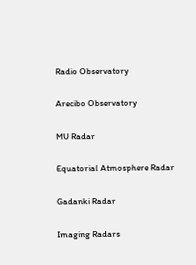Radio Observatory

Arecibo Observatory

MU Radar

Equatorial Atmosphere Radar

Gadanki Radar

Imaging Radars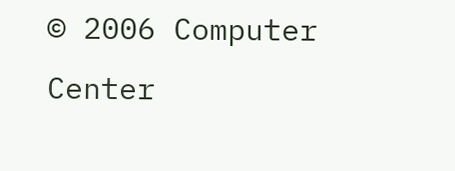© 2006 Computer Center